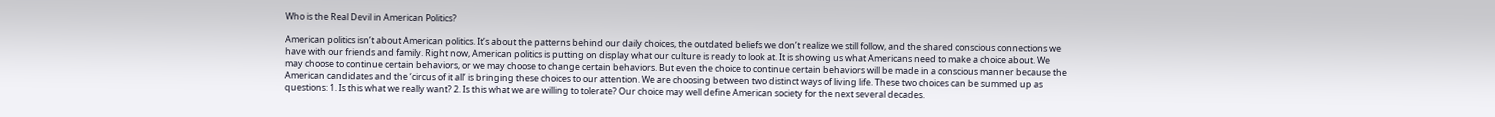Who is the Real Devil in American Politics?

American politics isn’t about American politics. It’s about the patterns behind our daily choices, the outdated beliefs we don’t realize we still follow, and the shared conscious connections we have with our friends and family. Right now, American politics is putting on display what our culture is ready to look at. It is showing us what Americans need to make a choice about. We may choose to continue certain behaviors, or we may choose to change certain behaviors. But even the choice to continue certain behaviors will be made in a conscious manner because the American candidates and the ‘circus of it all’ is bringing these choices to our attention. We are choosing between two distinct ways of living life. These two choices can be summed up as questions: 1. Is this what we really want? 2. Is this what we are willing to tolerate? Our choice may well define American society for the next several decades.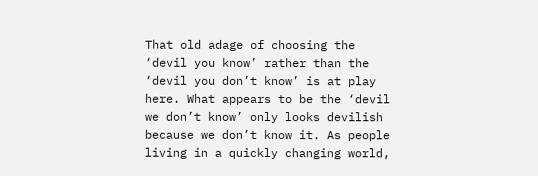That old adage of choosing the ‘devil you know’ rather than the ‘devil you don’t know’ is at play here. What appears to be the ‘devil we don’t know’ only looks devilish because we don’t know it. As people living in a quickly changing world,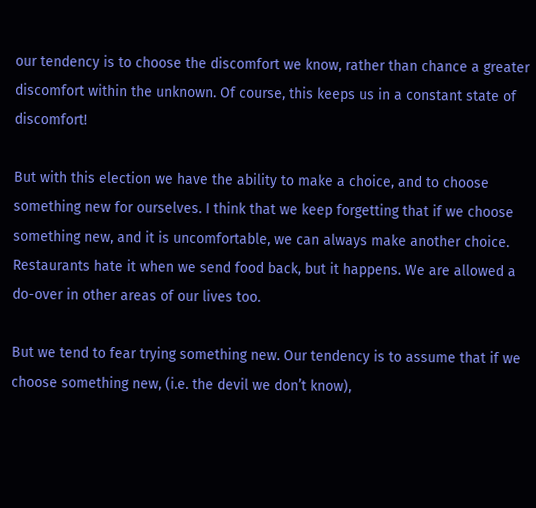our tendency is to choose the discomfort we know, rather than chance a greater discomfort within the unknown. Of course, this keeps us in a constant state of discomfort!

But with this election we have the ability to make a choice, and to choose something new for ourselves. I think that we keep forgetting that if we choose something new, and it is uncomfortable, we can always make another choice. Restaurants hate it when we send food back, but it happens. We are allowed a do-over in other areas of our lives too.

But we tend to fear trying something new. Our tendency is to assume that if we choose something new, (i.e. the devil we don’t know),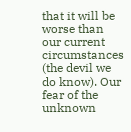that it will be worse than our current circumstances (the devil we do know). Our fear of the unknown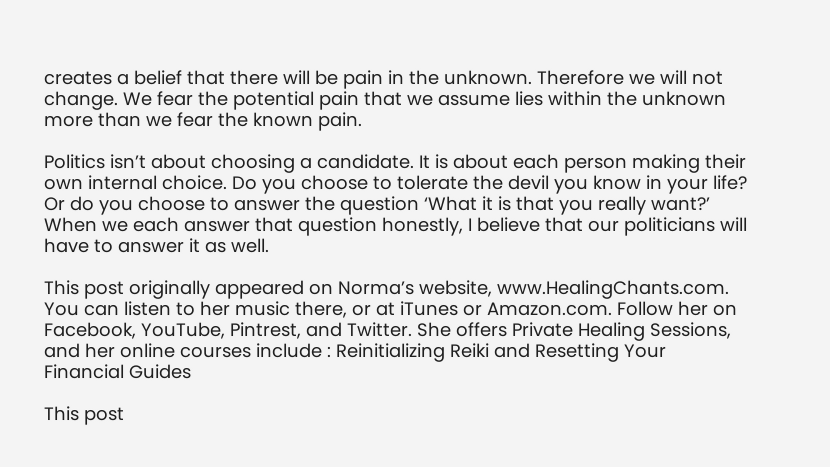creates a belief that there will be pain in the unknown. Therefore we will not change. We fear the potential pain that we assume lies within the unknown more than we fear the known pain.

Politics isn’t about choosing a candidate. It is about each person making their own internal choice. Do you choose to tolerate the devil you know in your life? Or do you choose to answer the question ‘What it is that you really want?’ When we each answer that question honestly, I believe that our politicians will have to answer it as well.

This post originally appeared on Norma’s website, www.HealingChants.com. You can listen to her music there, or at iTunes or Amazon.com. Follow her on Facebook, YouTube, Pintrest, and Twitter. She offers Private Healing Sessions, and her online courses include : Reinitializing Reiki and Resetting Your Financial Guides

This post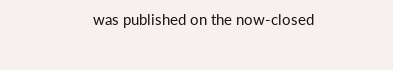was published on the now-closed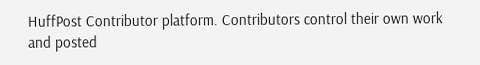HuffPost Contributor platform. Contributors control their own work and posted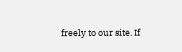freely to our site. If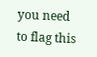you need to flag this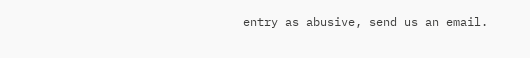entry as abusive, send us an email.